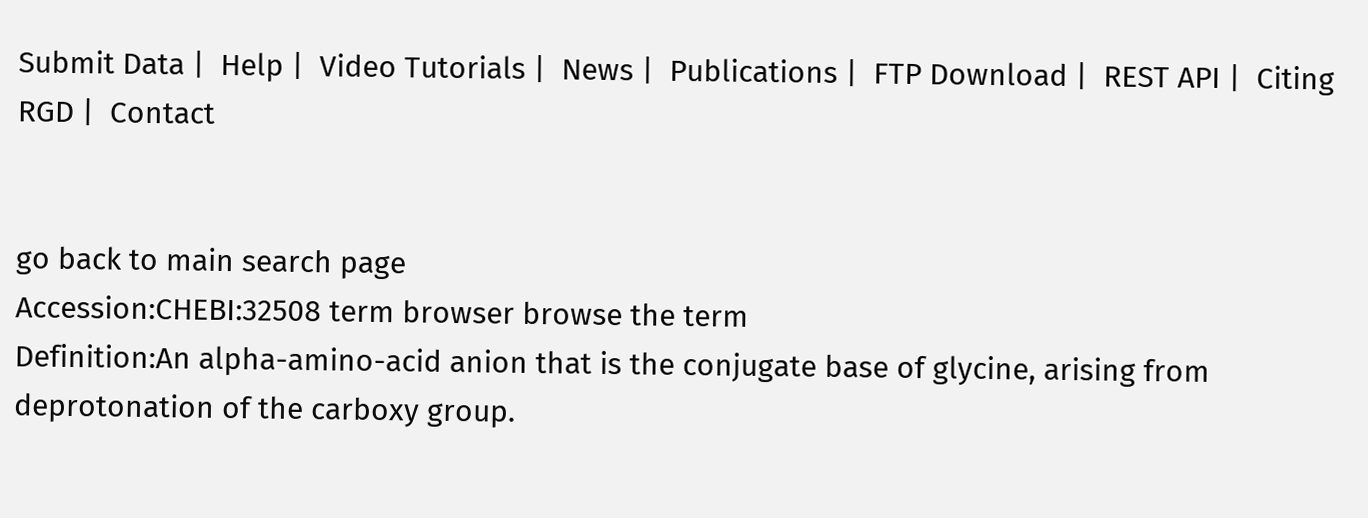Submit Data |  Help |  Video Tutorials |  News |  Publications |  FTP Download |  REST API |  Citing RGD |  Contact


go back to main search page
Accession:CHEBI:32508 term browser browse the term
Definition:An alpha-amino-acid anion that is the conjugate base of glycine, arising from deprotonation of the carboxy group.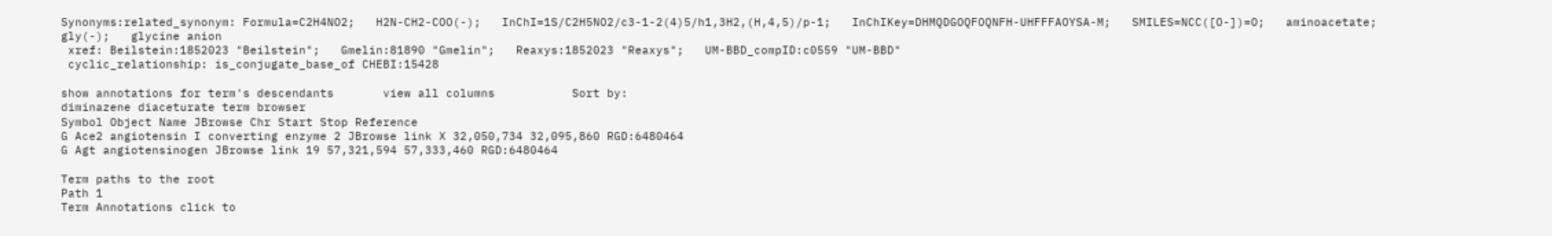Synonyms:related_synonym: Formula=C2H4NO2;   H2N-CH2-COO(-);   InChI=1S/C2H5NO2/c3-1-2(4)5/h1,3H2,(H,4,5)/p-1;   InChIKey=DHMQDGOQFOQNFH-UHFFFAOYSA-M;   SMILES=NCC([O-])=O;   aminoacetate;   gly(-);   glycine anion
 xref: Beilstein:1852023 "Beilstein";   Gmelin:81890 "Gmelin";   Reaxys:1852023 "Reaxys";   UM-BBD_compID:c0559 "UM-BBD"
 cyclic_relationship: is_conjugate_base_of CHEBI:15428

show annotations for term's descendants       view all columns           Sort by:
diminazene diaceturate term browser
Symbol Object Name JBrowse Chr Start Stop Reference
G Ace2 angiotensin I converting enzyme 2 JBrowse link X 32,050,734 32,095,860 RGD:6480464
G Agt angiotensinogen JBrowse link 19 57,321,594 57,333,460 RGD:6480464

Term paths to the root
Path 1
Term Annotations click to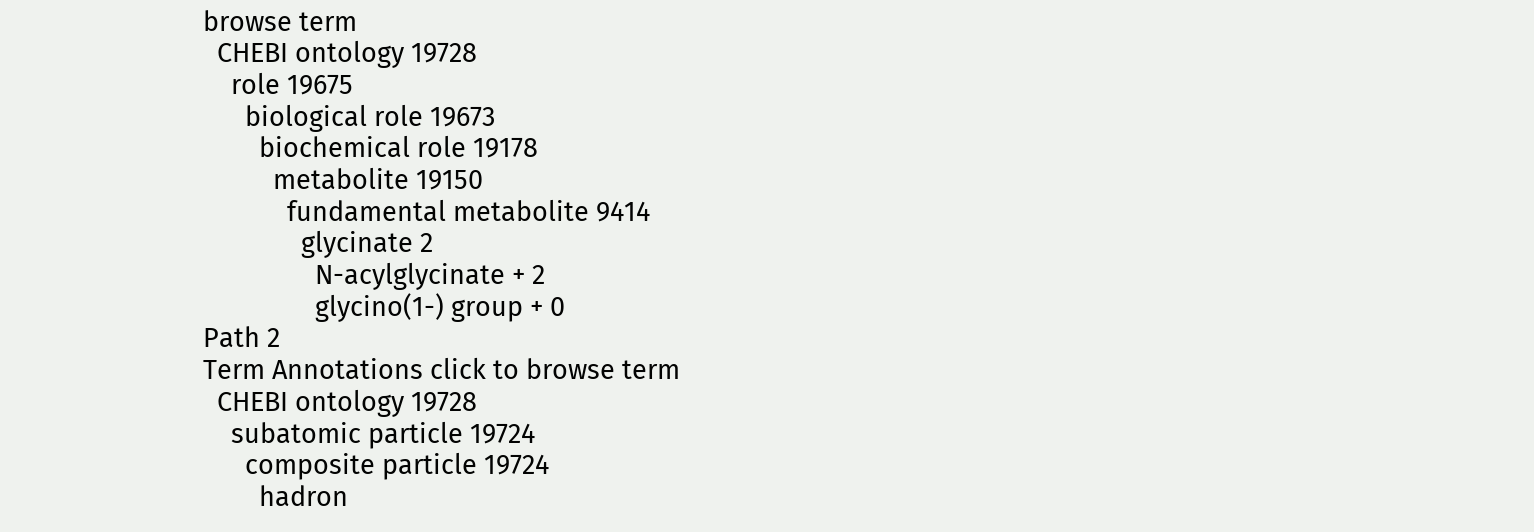browse term
  CHEBI ontology 19728
    role 19675
      biological role 19673
        biochemical role 19178
          metabolite 19150
            fundamental metabolite 9414
              glycinate 2
                N-acylglycinate + 2
                glycino(1-) group + 0
Path 2
Term Annotations click to browse term
  CHEBI ontology 19728
    subatomic particle 19724
      composite particle 19724
        hadron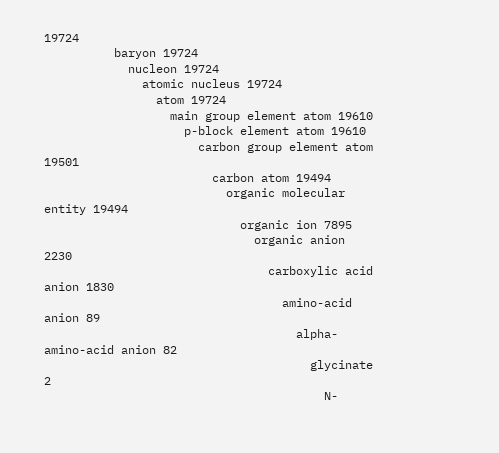19724
          baryon 19724
            nucleon 19724
              atomic nucleus 19724
                atom 19724
                  main group element atom 19610
                    p-block element atom 19610
                      carbon group element atom 19501
                        carbon atom 19494
                          organic molecular entity 19494
                            organic ion 7895
                              organic anion 2230
                                carboxylic acid anion 1830
                                  amino-acid anion 89
                                    alpha-amino-acid anion 82
                                      glycinate 2
                                        N-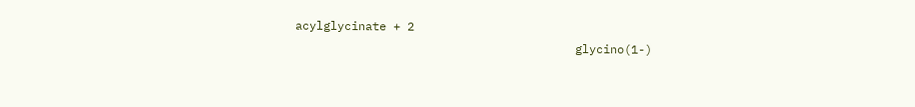acylglycinate + 2
                                        glycino(1-)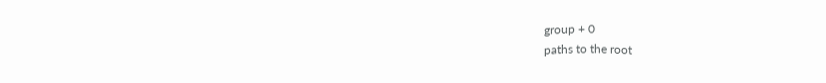group + 0
paths to the root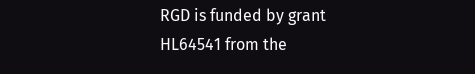RGD is funded by grant HL64541 from the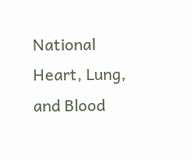National Heart, Lung, and Blood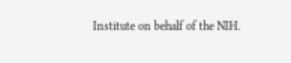Institute on behalf of the NIH.